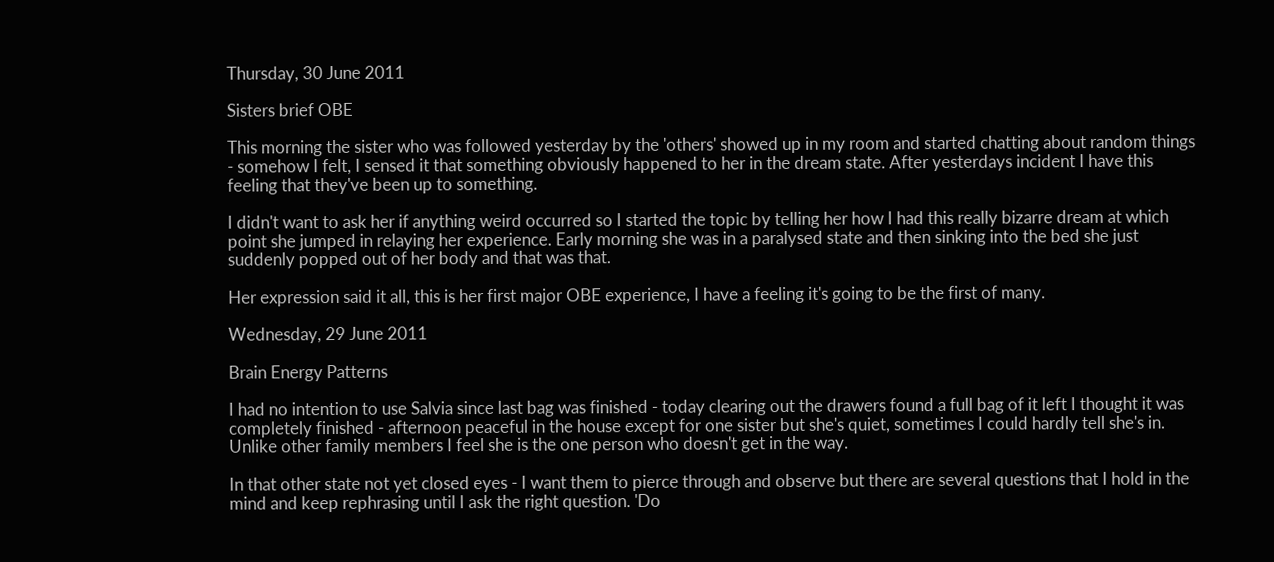Thursday, 30 June 2011

Sisters brief OBE

This morning the sister who was followed yesterday by the 'others' showed up in my room and started chatting about random things - somehow I felt, I sensed it that something obviously happened to her in the dream state. After yesterdays incident I have this feeling that they've been up to something.

I didn't want to ask her if anything weird occurred so I started the topic by telling her how I had this really bizarre dream at which point she jumped in relaying her experience. Early morning she was in a paralysed state and then sinking into the bed she just suddenly popped out of her body and that was that.

Her expression said it all, this is her first major OBE experience, I have a feeling it's going to be the first of many.

Wednesday, 29 June 2011

Brain Energy Patterns

I had no intention to use Salvia since last bag was finished - today clearing out the drawers found a full bag of it left I thought it was completely finished - afternoon peaceful in the house except for one sister but she's quiet, sometimes I could hardly tell she's in. Unlike other family members I feel she is the one person who doesn't get in the way.

In that other state not yet closed eyes - I want them to pierce through and observe but there are several questions that I hold in the mind and keep rephrasing until I ask the right question. 'Do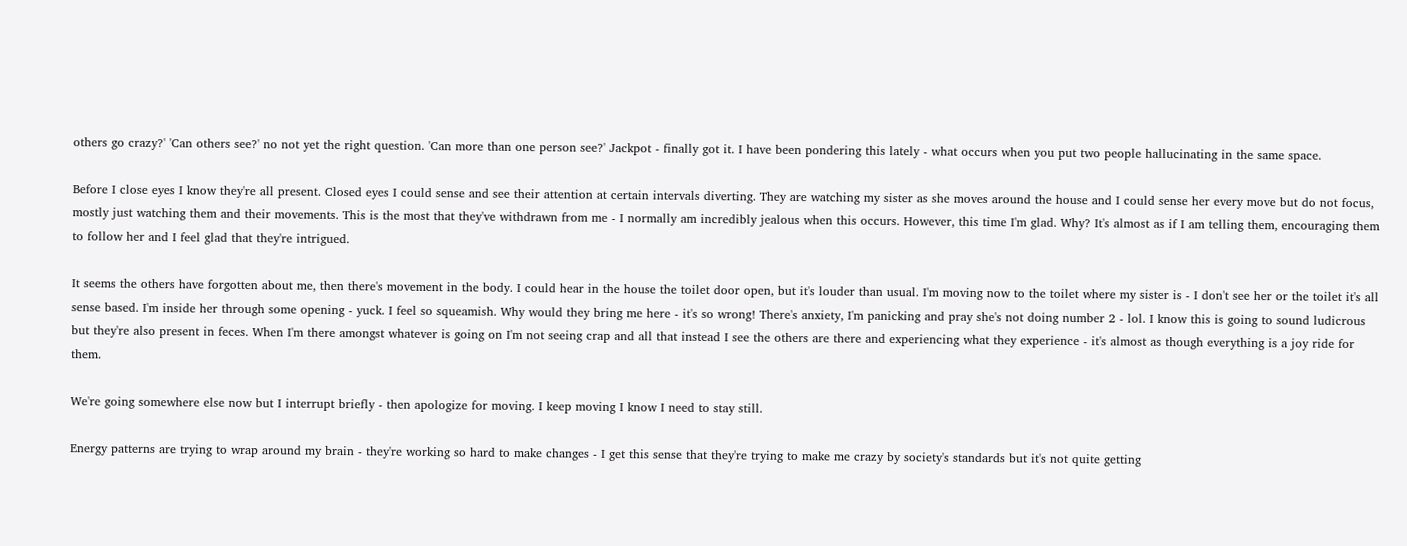others go crazy?' 'Can others see?' no not yet the right question. 'Can more than one person see?' Jackpot - finally got it. I have been pondering this lately - what occurs when you put two people hallucinating in the same space.

Before I close eyes I know they're all present. Closed eyes I could sense and see their attention at certain intervals diverting. They are watching my sister as she moves around the house and I could sense her every move but do not focus, mostly just watching them and their movements. This is the most that they've withdrawn from me - I normally am incredibly jealous when this occurs. However, this time I'm glad. Why? It's almost as if I am telling them, encouraging them to follow her and I feel glad that they're intrigued.

It seems the others have forgotten about me, then there's movement in the body. I could hear in the house the toilet door open, but it's louder than usual. I'm moving now to the toilet where my sister is - I don't see her or the toilet it's all sense based. I'm inside her through some opening - yuck. I feel so squeamish. Why would they bring me here - it's so wrong! There's anxiety, I'm panicking and pray she's not doing number 2 - lol. I know this is going to sound ludicrous but they're also present in feces. When I'm there amongst whatever is going on I'm not seeing crap and all that instead I see the others are there and experiencing what they experience - it's almost as though everything is a joy ride for them.

We're going somewhere else now but I interrupt briefly - then apologize for moving. I keep moving I know I need to stay still.

Energy patterns are trying to wrap around my brain - they're working so hard to make changes - I get this sense that they're trying to make me crazy by society's standards but it's not quite getting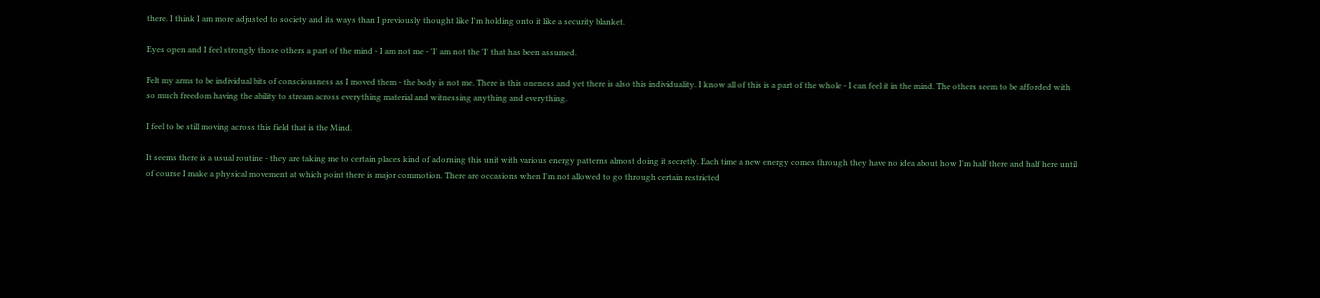there. I think I am more adjusted to society and its ways than I previously thought like I'm holding onto it like a security blanket.

Eyes open and I feel strongly those others a part of the mind - I am not me - 'I' am not the 'I' that has been assumed.

Felt my arms to be individual bits of consciousness as I moved them - the body is not me. There is this oneness and yet there is also this individuality. I know all of this is a part of the whole - I can feel it in the mind. The others seem to be afforded with so much freedom having the ability to stream across everything material and witnessing anything and everything.

I feel to be still moving across this field that is the Mind.

It seems there is a usual routine - they are taking me to certain places kind of adorning this unit with various energy patterns almost doing it secretly. Each time a new energy comes through they have no idea about how I'm half there and half here until of course I make a physical movement at which point there is major commotion. There are occasions when I'm not allowed to go through certain restricted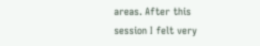areas. After this session I felt very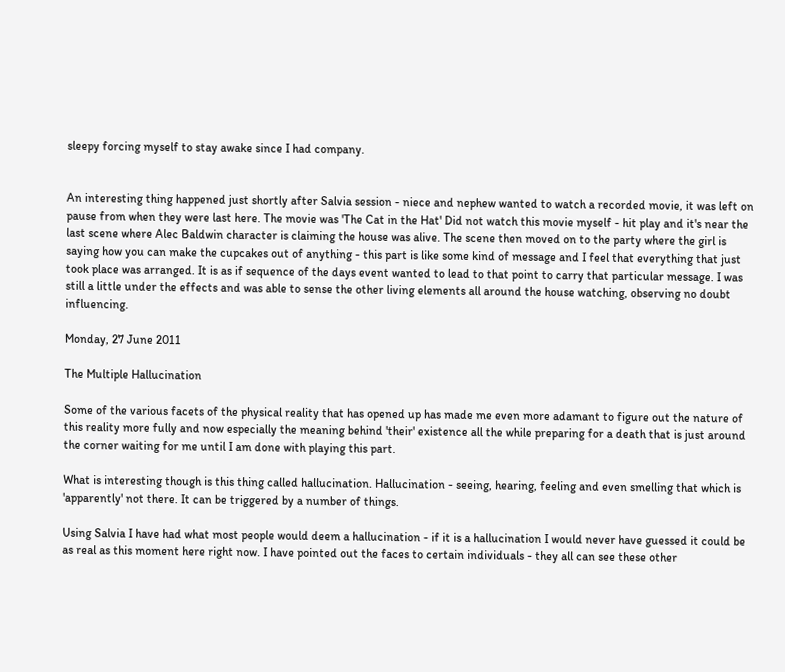sleepy forcing myself to stay awake since I had company.


An interesting thing happened just shortly after Salvia session - niece and nephew wanted to watch a recorded movie, it was left on pause from when they were last here. The movie was 'The Cat in the Hat' Did not watch this movie myself - hit play and it's near the last scene where Alec Baldwin character is claiming the house was alive. The scene then moved on to the party where the girl is saying how you can make the cupcakes out of anything - this part is like some kind of message and I feel that everything that just took place was arranged. It is as if sequence of the days event wanted to lead to that point to carry that particular message. I was still a little under the effects and was able to sense the other living elements all around the house watching, observing no doubt influencing.

Monday, 27 June 2011

The Multiple Hallucination

Some of the various facets of the physical reality that has opened up has made me even more adamant to figure out the nature of this reality more fully and now especially the meaning behind 'their' existence all the while preparing for a death that is just around the corner waiting for me until I am done with playing this part.

What is interesting though is this thing called hallucination. Hallucination - seeing, hearing, feeling and even smelling that which is 'apparently' not there. It can be triggered by a number of things.

Using Salvia I have had what most people would deem a hallucination - if it is a hallucination I would never have guessed it could be as real as this moment here right now. I have pointed out the faces to certain individuals - they all can see these other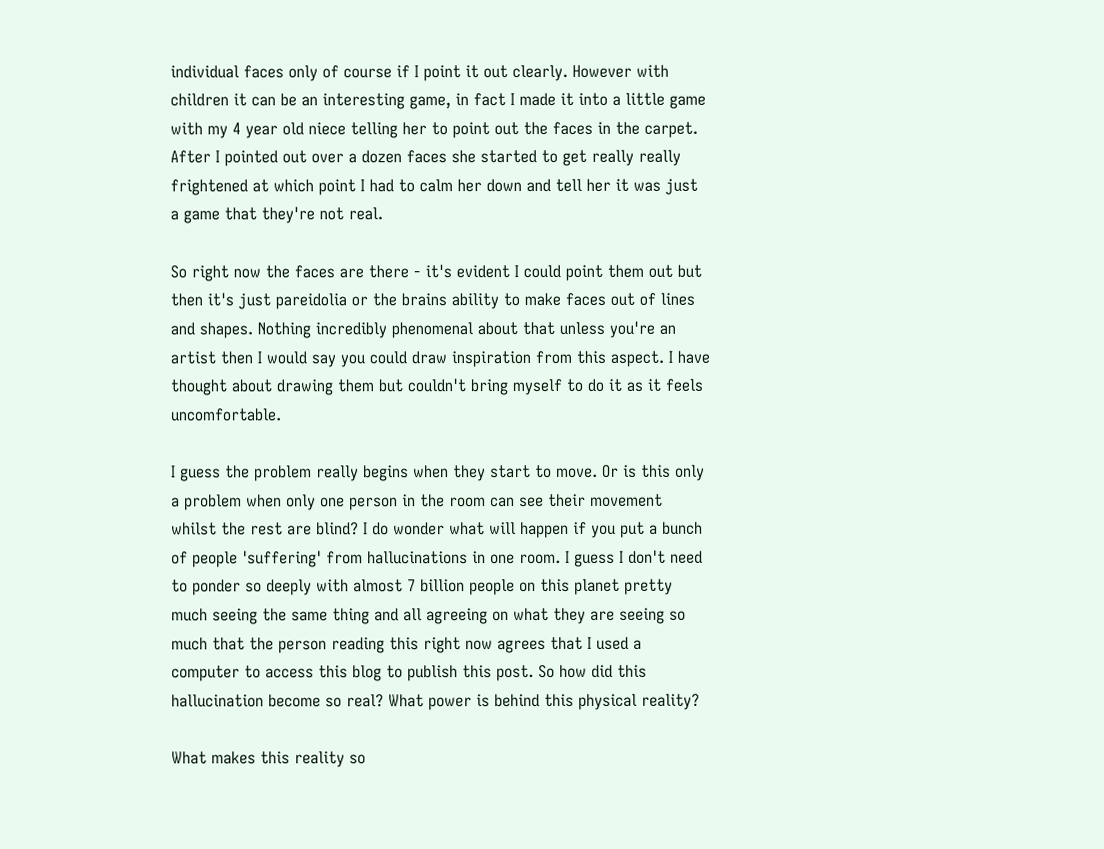individual faces only of course if I point it out clearly. However with children it can be an interesting game, in fact I made it into a little game with my 4 year old niece telling her to point out the faces in the carpet. After I pointed out over a dozen faces she started to get really really frightened at which point I had to calm her down and tell her it was just a game that they're not real.

So right now the faces are there - it's evident I could point them out but then it's just pareidolia or the brains ability to make faces out of lines and shapes. Nothing incredibly phenomenal about that unless you're an artist then I would say you could draw inspiration from this aspect. I have thought about drawing them but couldn't bring myself to do it as it feels uncomfortable.

I guess the problem really begins when they start to move. Or is this only a problem when only one person in the room can see their movement whilst the rest are blind? I do wonder what will happen if you put a bunch of people 'suffering' from hallucinations in one room. I guess I don't need to ponder so deeply with almost 7 billion people on this planet pretty much seeing the same thing and all agreeing on what they are seeing so much that the person reading this right now agrees that I used a computer to access this blog to publish this post. So how did this hallucination become so real? What power is behind this physical reality?

What makes this reality so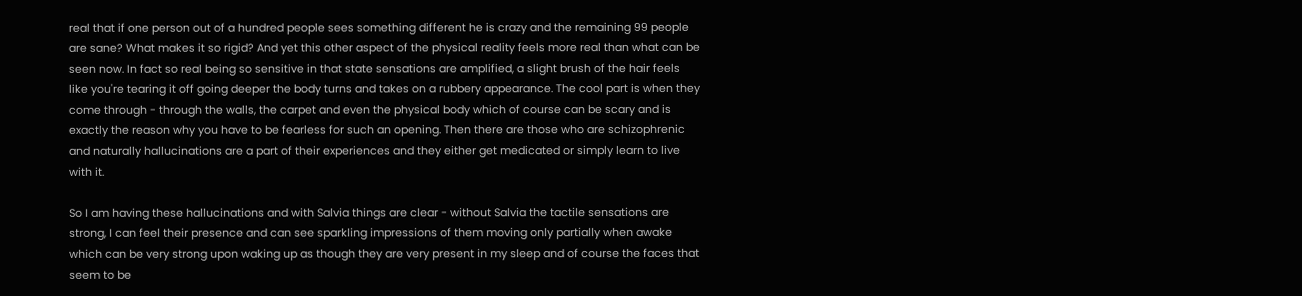real that if one person out of a hundred people sees something different he is crazy and the remaining 99 people are sane? What makes it so rigid? And yet this other aspect of the physical reality feels more real than what can be seen now. In fact so real being so sensitive in that state sensations are amplified, a slight brush of the hair feels like you're tearing it off going deeper the body turns and takes on a rubbery appearance. The cool part is when they come through - through the walls, the carpet and even the physical body which of course can be scary and is exactly the reason why you have to be fearless for such an opening. Then there are those who are schizophrenic and naturally hallucinations are a part of their experiences and they either get medicated or simply learn to live with it.

So I am having these hallucinations and with Salvia things are clear - without Salvia the tactile sensations are strong, I can feel their presence and can see sparkling impressions of them moving only partially when awake which can be very strong upon waking up as though they are very present in my sleep and of course the faces that seem to be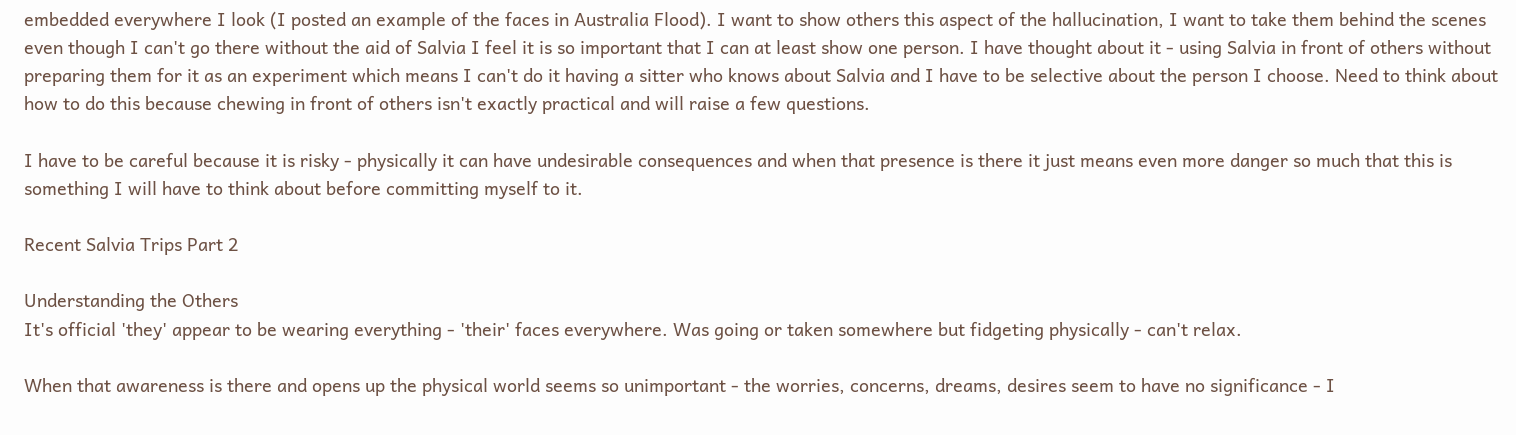embedded everywhere I look (I posted an example of the faces in Australia Flood). I want to show others this aspect of the hallucination, I want to take them behind the scenes even though I can't go there without the aid of Salvia I feel it is so important that I can at least show one person. I have thought about it - using Salvia in front of others without preparing them for it as an experiment which means I can't do it having a sitter who knows about Salvia and I have to be selective about the person I choose. Need to think about how to do this because chewing in front of others isn't exactly practical and will raise a few questions.

I have to be careful because it is risky - physically it can have undesirable consequences and when that presence is there it just means even more danger so much that this is something I will have to think about before committing myself to it.

Recent Salvia Trips Part 2

Understanding the Others
It's official 'they' appear to be wearing everything - 'their' faces everywhere. Was going or taken somewhere but fidgeting physically - can't relax.

When that awareness is there and opens up the physical world seems so unimportant - the worries, concerns, dreams, desires seem to have no significance - I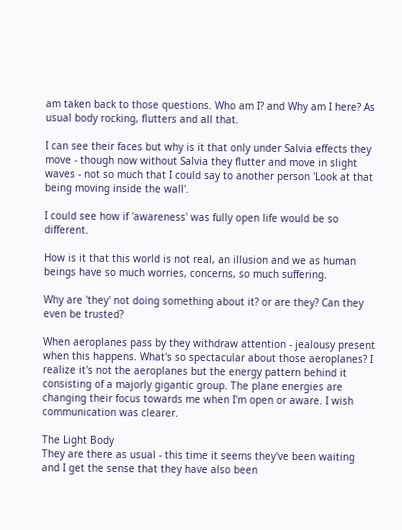am taken back to those questions. Who am I? and Why am I here? As usual body rocking, flutters and all that.

I can see their faces but why is it that only under Salvia effects they move - though now without Salvia they flutter and move in slight waves - not so much that I could say to another person 'Look at that being moving inside the wall'.

I could see how if 'awareness' was fully open life would be so different.

How is it that this world is not real, an illusion and we as human beings have so much worries, concerns, so much suffering.

Why are 'they' not doing something about it? or are they? Can they even be trusted?

When aeroplanes pass by they withdraw attention - jealousy present when this happens. What's so spectacular about those aeroplanes? I realize it's not the aeroplanes but the energy pattern behind it consisting of a majorly gigantic group. The plane energies are changing their focus towards me when I'm open or aware. I wish communication was clearer.

The Light Body
They are there as usual - this time it seems they've been waiting and I get the sense that they have also been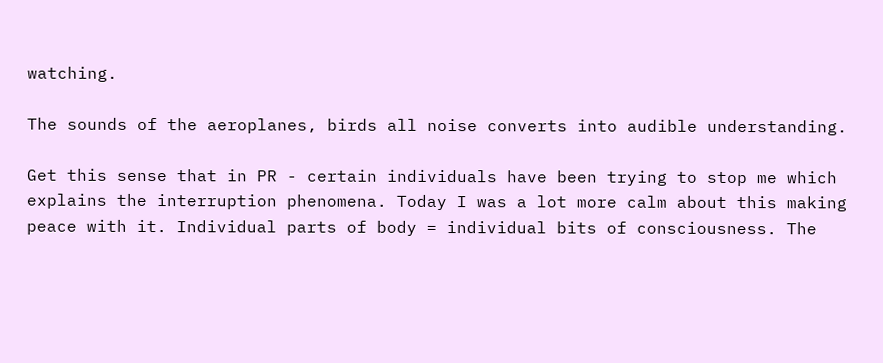watching.

The sounds of the aeroplanes, birds all noise converts into audible understanding.

Get this sense that in PR - certain individuals have been trying to stop me which explains the interruption phenomena. Today I was a lot more calm about this making peace with it. Individual parts of body = individual bits of consciousness. The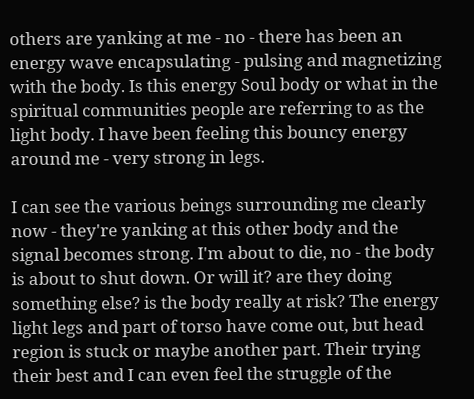others are yanking at me - no - there has been an energy wave encapsulating - pulsing and magnetizing with the body. Is this energy Soul body or what in the spiritual communities people are referring to as the light body. I have been feeling this bouncy energy around me - very strong in legs.

I can see the various beings surrounding me clearly now - they're yanking at this other body and the signal becomes strong. I'm about to die, no - the body is about to shut down. Or will it? are they doing something else? is the body really at risk? The energy light legs and part of torso have come out, but head region is stuck or maybe another part. Their trying their best and I can even feel the struggle of the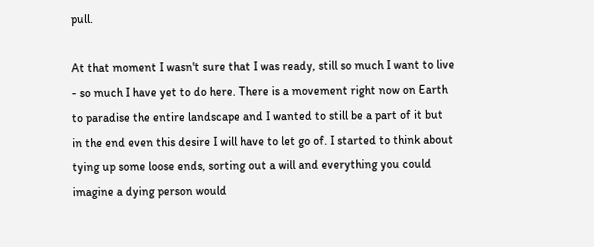pull.

At that moment I wasn't sure that I was ready, still so much I want to live - so much I have yet to do here. There is a movement right now on Earth to paradise the entire landscape and I wanted to still be a part of it but in the end even this desire I will have to let go of. I started to think about tying up some loose ends, sorting out a will and everything you could imagine a dying person would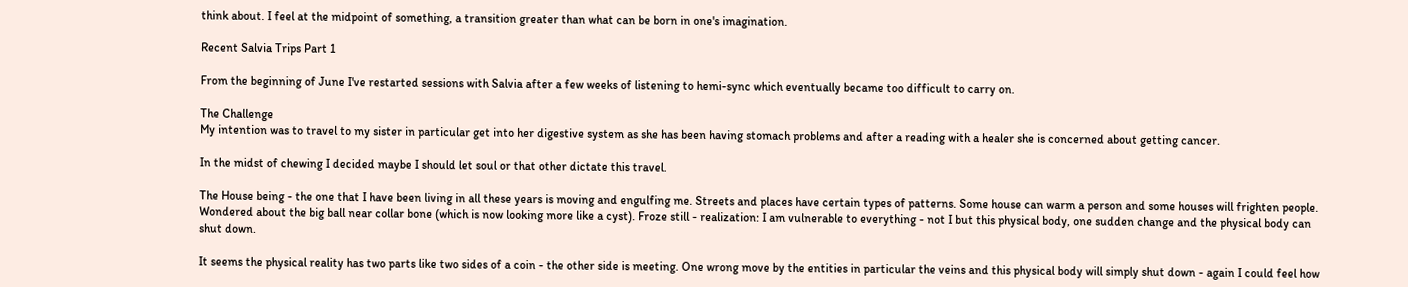think about. I feel at the midpoint of something, a transition greater than what can be born in one's imagination.

Recent Salvia Trips Part 1

From the beginning of June I've restarted sessions with Salvia after a few weeks of listening to hemi-sync which eventually became too difficult to carry on.

The Challenge
My intention was to travel to my sister in particular get into her digestive system as she has been having stomach problems and after a reading with a healer she is concerned about getting cancer.

In the midst of chewing I decided maybe I should let soul or that other dictate this travel.

The House being - the one that I have been living in all these years is moving and engulfing me. Streets and places have certain types of patterns. Some house can warm a person and some houses will frighten people. Wondered about the big ball near collar bone (which is now looking more like a cyst). Froze still - realization: I am vulnerable to everything - not I but this physical body, one sudden change and the physical body can shut down.

It seems the physical reality has two parts like two sides of a coin - the other side is meeting. One wrong move by the entities in particular the veins and this physical body will simply shut down - again I could feel how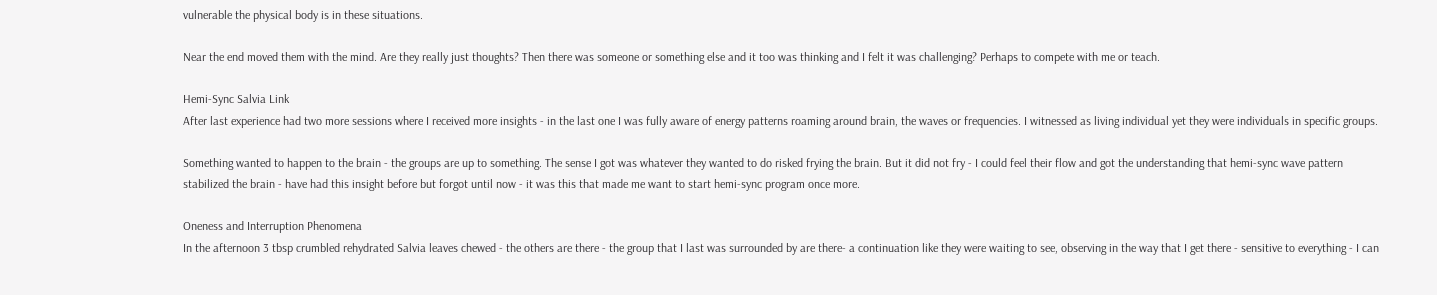vulnerable the physical body is in these situations.

Near the end moved them with the mind. Are they really just thoughts? Then there was someone or something else and it too was thinking and I felt it was challenging? Perhaps to compete with me or teach.

Hemi-Sync Salvia Link
After last experience had two more sessions where I received more insights - in the last one I was fully aware of energy patterns roaming around brain, the waves or frequencies. I witnessed as living individual yet they were individuals in specific groups.

Something wanted to happen to the brain - the groups are up to something. The sense I got was whatever they wanted to do risked frying the brain. But it did not fry - I could feel their flow and got the understanding that hemi-sync wave pattern stabilized the brain - have had this insight before but forgot until now - it was this that made me want to start hemi-sync program once more.

Oneness and Interruption Phenomena
In the afternoon 3 tbsp crumbled rehydrated Salvia leaves chewed - the others are there - the group that I last was surrounded by are there- a continuation like they were waiting to see, observing in the way that I get there - sensitive to everything - I can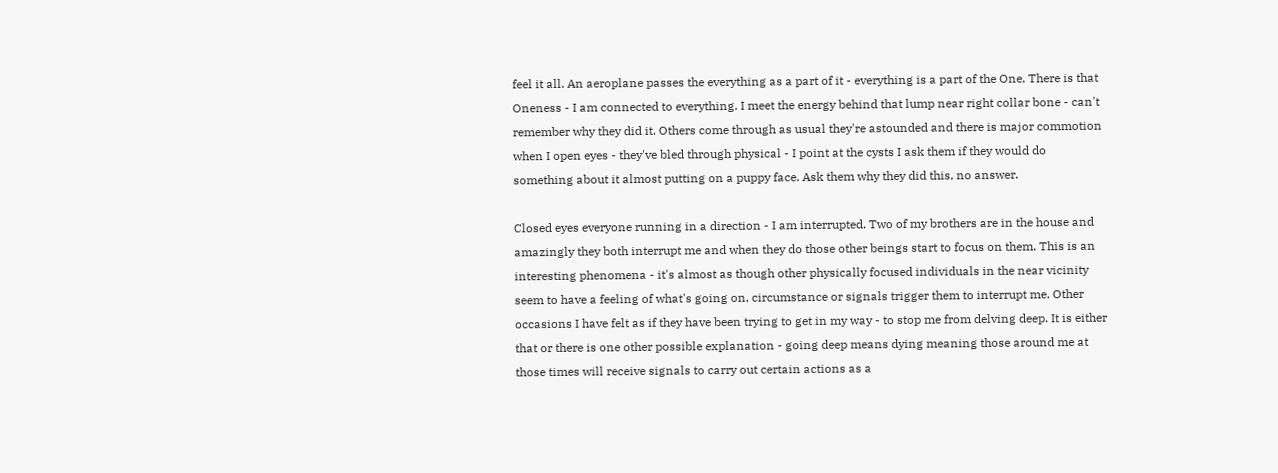feel it all. An aeroplane passes the everything as a part of it - everything is a part of the One. There is that Oneness - I am connected to everything. I meet the energy behind that lump near right collar bone - can't remember why they did it. Others come through as usual they're astounded and there is major commotion when I open eyes - they've bled through physical - I point at the cysts I ask them if they would do something about it almost putting on a puppy face. Ask them why they did this, no answer.

Closed eyes everyone running in a direction - I am interrupted. Two of my brothers are in the house and amazingly they both interrupt me and when they do those other beings start to focus on them. This is an interesting phenomena - it's almost as though other physically focused individuals in the near vicinity seem to have a feeling of what's going on, circumstance or signals trigger them to interrupt me. Other occasions I have felt as if they have been trying to get in my way - to stop me from delving deep. It is either that or there is one other possible explanation - going deep means dying meaning those around me at those times will receive signals to carry out certain actions as a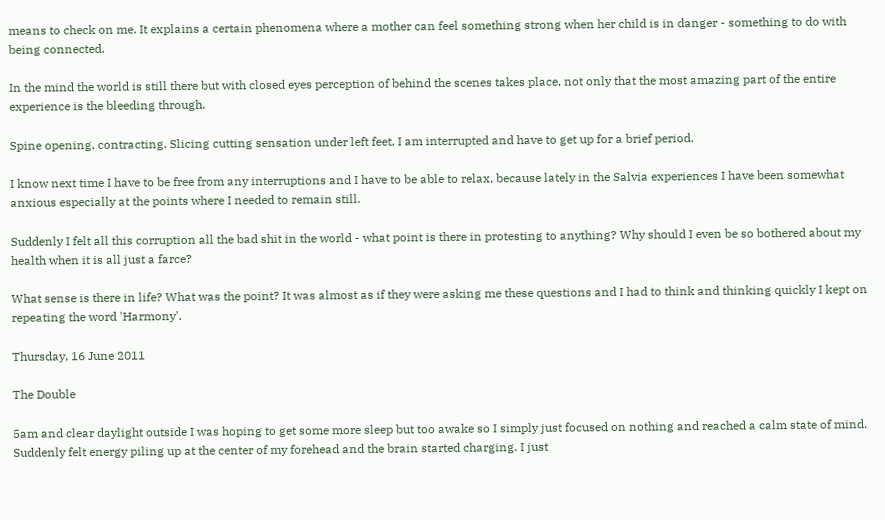means to check on me. It explains a certain phenomena where a mother can feel something strong when her child is in danger - something to do with being connected.

In the mind the world is still there but with closed eyes perception of behind the scenes takes place, not only that the most amazing part of the entire experience is the bleeding through.

Spine opening, contracting. Slicing cutting sensation under left feet, I am interrupted and have to get up for a brief period.

I know next time I have to be free from any interruptions and I have to be able to relax, because lately in the Salvia experiences I have been somewhat anxious especially at the points where I needed to remain still.

Suddenly I felt all this corruption all the bad shit in the world - what point is there in protesting to anything? Why should I even be so bothered about my health when it is all just a farce?

What sense is there in life? What was the point? It was almost as if they were asking me these questions and I had to think and thinking quickly I kept on repeating the word 'Harmony'.

Thursday, 16 June 2011

The Double

5am and clear daylight outside I was hoping to get some more sleep but too awake so I simply just focused on nothing and reached a calm state of mind. Suddenly felt energy piling up at the center of my forehead and the brain started charging. I just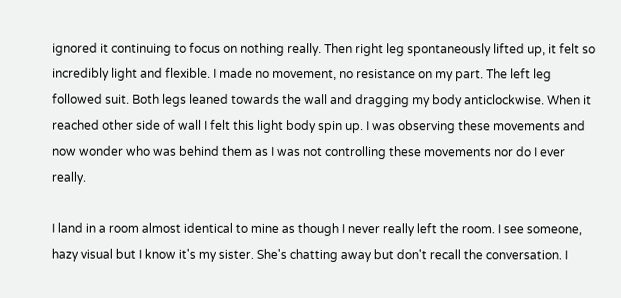ignored it continuing to focus on nothing really. Then right leg spontaneously lifted up, it felt so incredibly light and flexible. I made no movement, no resistance on my part. The left leg followed suit. Both legs leaned towards the wall and dragging my body anticlockwise. When it reached other side of wall I felt this light body spin up. I was observing these movements and now wonder who was behind them as I was not controlling these movements nor do I ever really.

I land in a room almost identical to mine as though I never really left the room. I see someone, hazy visual but I know it's my sister. She's chatting away but don't recall the conversation. I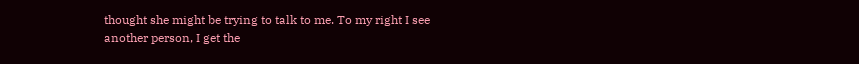thought she might be trying to talk to me. To my right I see another person, I get the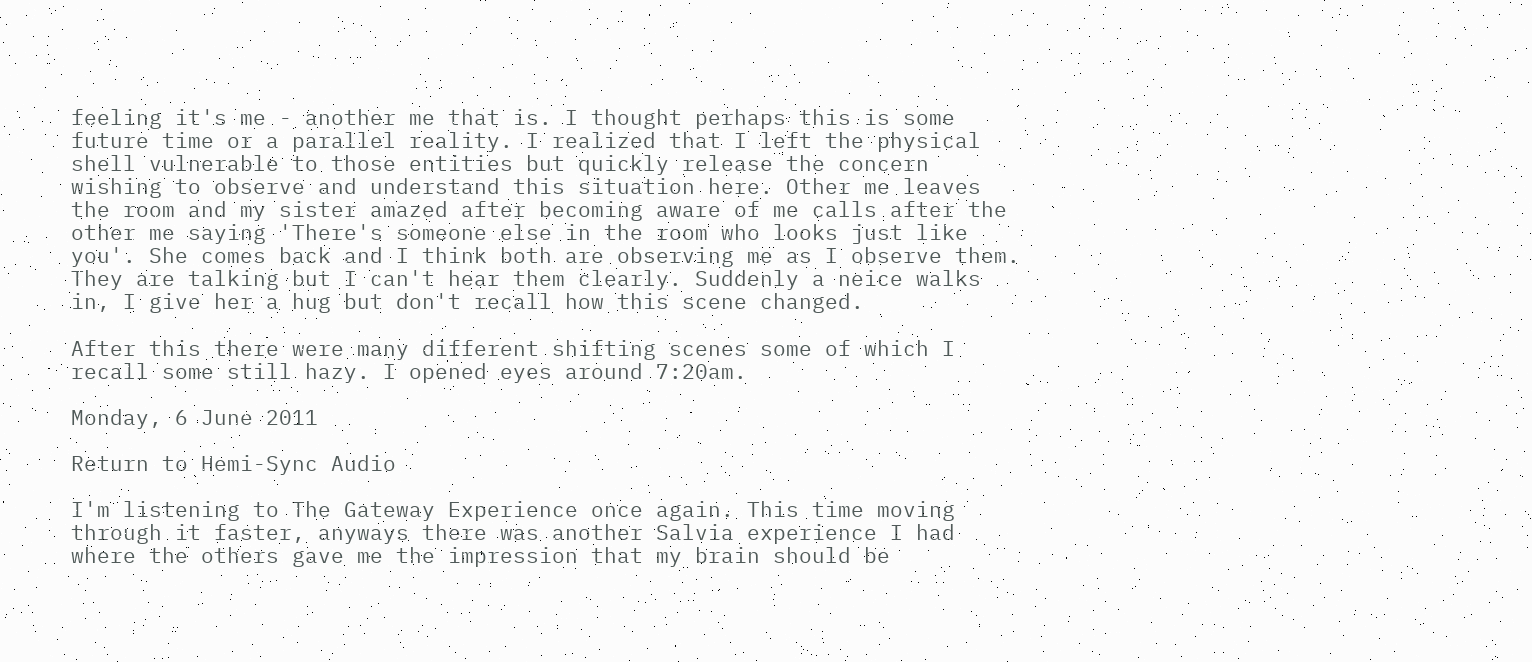feeling it's me - another me that is. I thought perhaps this is some future time or a parallel reality. I realized that I left the physical shell vulnerable to those entities but quickly release the concern wishing to observe and understand this situation here. Other me leaves the room and my sister amazed after becoming aware of me calls after the other me saying 'There's someone else in the room who looks just like you'. She comes back and I think both are observing me as I observe them. They are talking but I can't hear them clearly. Suddenly a neice walks in, I give her a hug but don't recall how this scene changed.

After this there were many different shifting scenes some of which I recall some still hazy. I opened eyes around 7:20am.

Monday, 6 June 2011

Return to Hemi-Sync Audio

I'm listening to The Gateway Experience once again. This time moving through it faster, anyways there was another Salvia experience I had where the others gave me the impression that my brain should be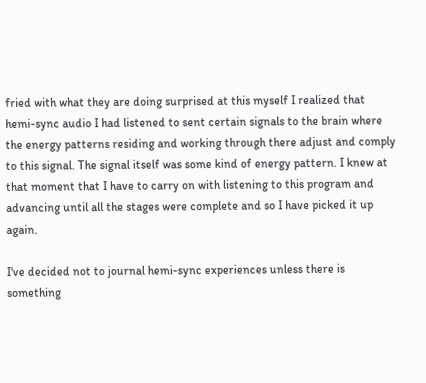fried with what they are doing surprised at this myself I realized that hemi-sync audio I had listened to sent certain signals to the brain where the energy patterns residing and working through there adjust and comply to this signal. The signal itself was some kind of energy pattern. I knew at that moment that I have to carry on with listening to this program and advancing until all the stages were complete and so I have picked it up again.

I've decided not to journal hemi-sync experiences unless there is something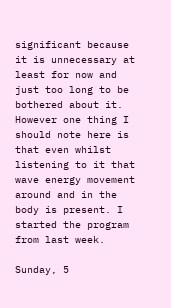significant because it is unnecessary at least for now and just too long to be bothered about it. However one thing I should note here is that even whilst listening to it that wave energy movement around and in the body is present. I started the program from last week.

Sunday, 5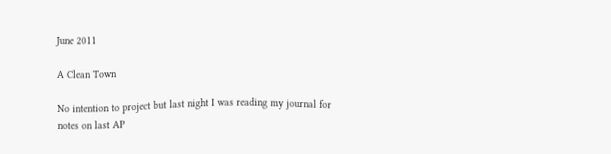June 2011

A Clean Town

No intention to project but last night I was reading my journal for notes on last AP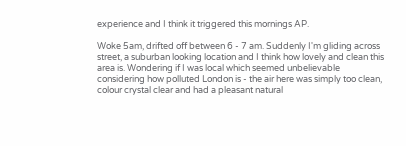experience and I think it triggered this mornings AP.

Woke 5am, drifted off between 6 - 7 am. Suddenly I'm gliding across street, a suburban looking location and I think how lovely and clean this area is. Wondering if I was local which seemed unbelievable considering how polluted London is - the air here was simply too clean, colour crystal clear and had a pleasant natural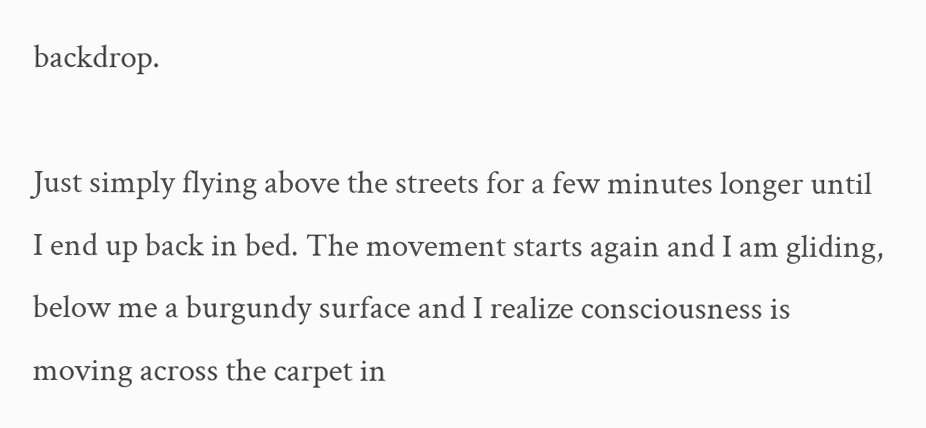backdrop.

Just simply flying above the streets for a few minutes longer until I end up back in bed. The movement starts again and I am gliding, below me a burgundy surface and I realize consciousness is moving across the carpet in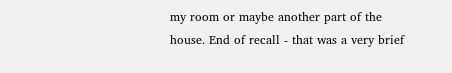my room or maybe another part of the house. End of recall - that was a very brief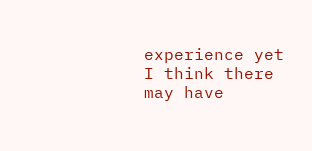experience yet I think there may have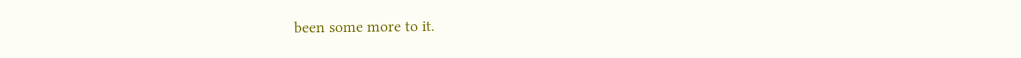been some more to it.